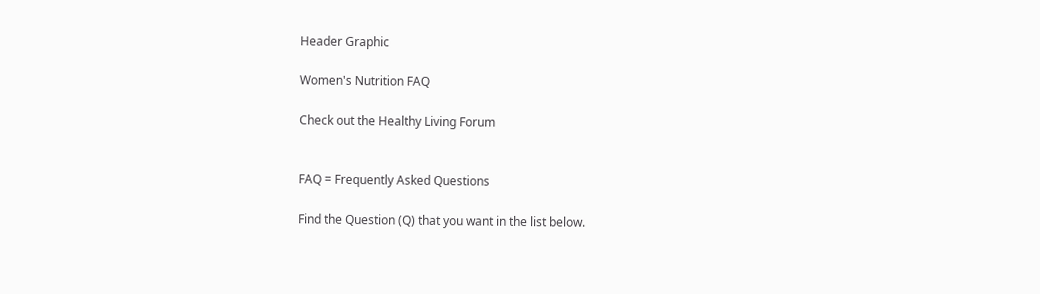Header Graphic

Women's Nutrition FAQ

Check out the Healthy Living Forum


FAQ = Frequently Asked Questions

Find the Question (Q) that you want in the list below.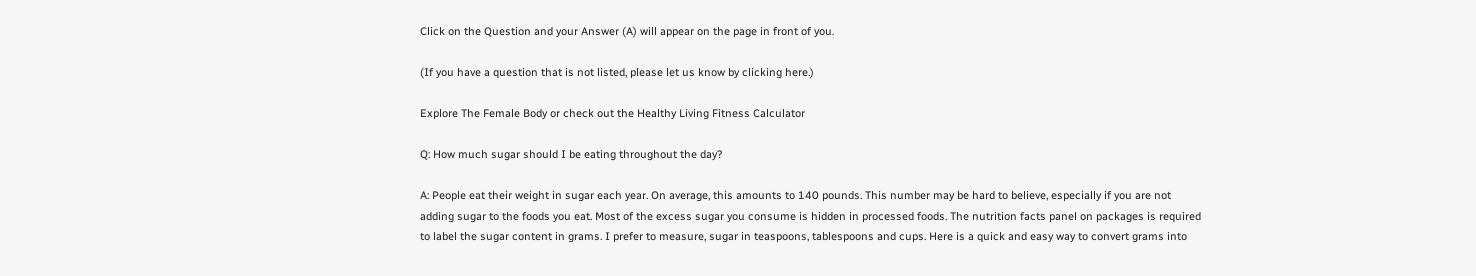Click on the Question and your Answer (A) will appear on the page in front of you.

(If you have a question that is not listed, please let us know by clicking here.)

Explore The Female Body or check out the Healthy Living Fitness Calculator

Q: How much sugar should I be eating throughout the day?

A: People eat their weight in sugar each year. On average, this amounts to 140 pounds. This number may be hard to believe, especially if you are not adding sugar to the foods you eat. Most of the excess sugar you consume is hidden in processed foods. The nutrition facts panel on packages is required to label the sugar content in grams. I prefer to measure, sugar in teaspoons, tablespoons and cups. Here is a quick and easy way to convert grams into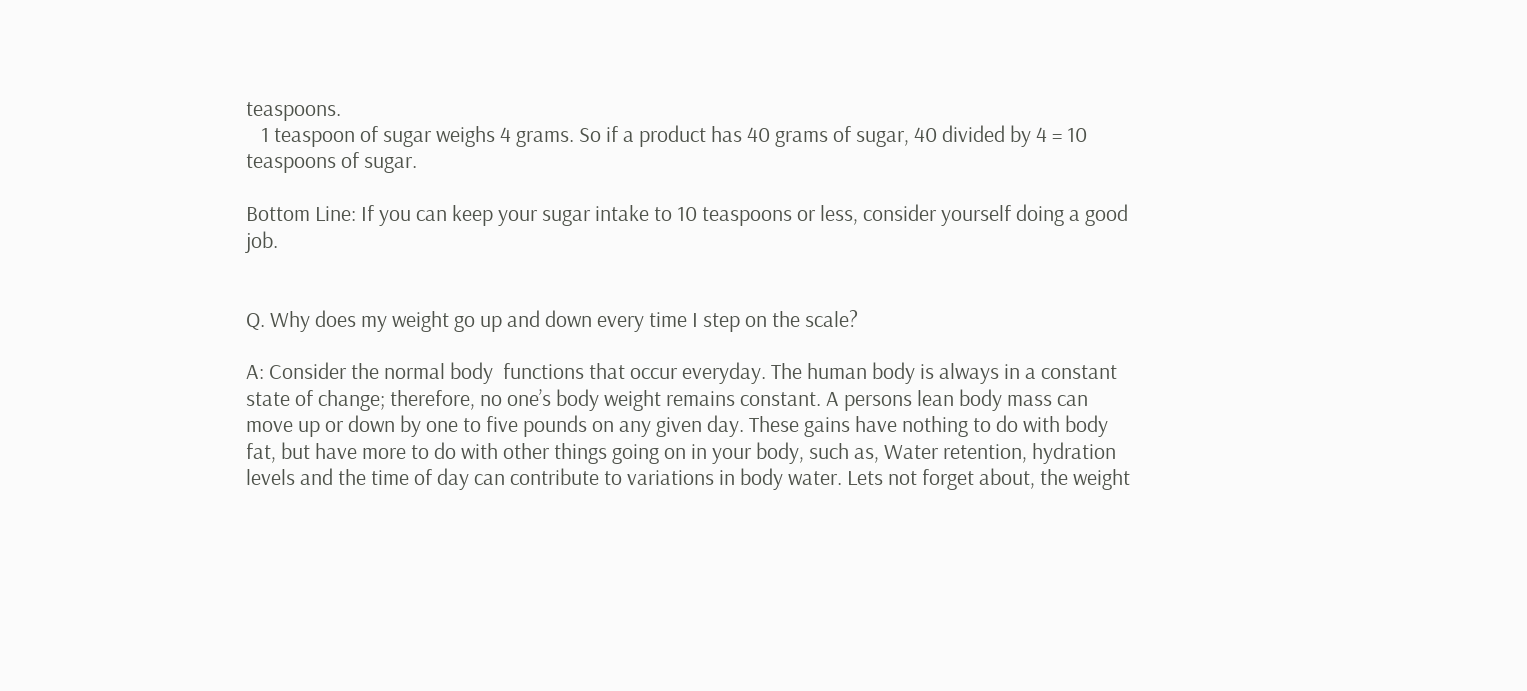teaspoons.
   1 teaspoon of sugar weighs 4 grams. So if a product has 40 grams of sugar, 40 divided by 4 = 10 teaspoons of sugar.

Bottom Line: If you can keep your sugar intake to 10 teaspoons or less, consider yourself doing a good job.


Q. Why does my weight go up and down every time I step on the scale?

A: Consider the normal body  functions that occur everyday. The human body is always in a constant state of change; therefore, no one’s body weight remains constant. A persons lean body mass can move up or down by one to five pounds on any given day. These gains have nothing to do with body fat, but have more to do with other things going on in your body, such as, Water retention, hydration levels and the time of day can contribute to variations in body water. Lets not forget about, the weight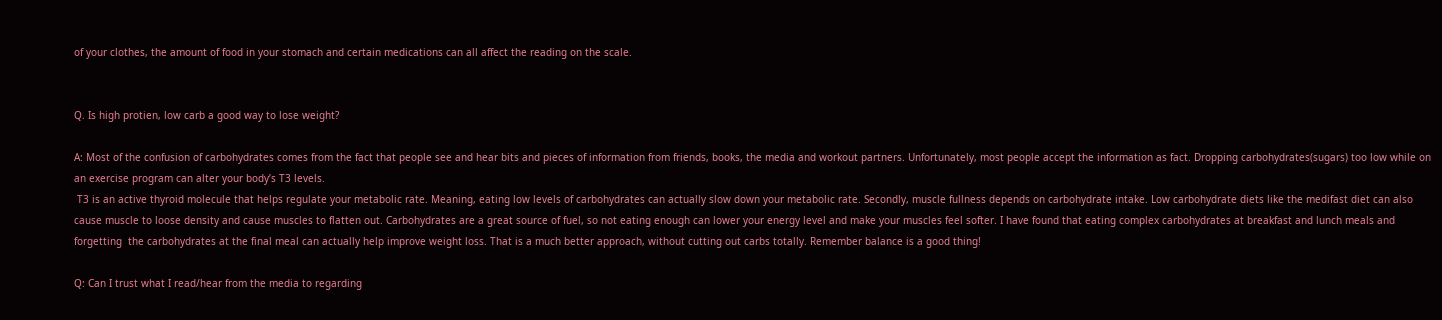of your clothes, the amount of food in your stomach and certain medications can all affect the reading on the scale.


Q. Is high protien, low carb a good way to lose weight?

A: Most of the confusion of carbohydrates comes from the fact that people see and hear bits and pieces of information from friends, books, the media and workout partners. Unfortunately, most people accept the information as fact. Dropping carbohydrates(sugars) too low while on an exercise program can alter your body’s T3 levels.
 T3 is an active thyroid molecule that helps regulate your metabolic rate. Meaning, eating low levels of carbohydrates can actually slow down your metabolic rate. Secondly, muscle fullness depends on carbohydrate intake. Low carbohydrate diets like the medifast diet can also cause muscle to loose density and cause muscles to flatten out. Carbohydrates are a great source of fuel, so not eating enough can lower your energy level and make your muscles feel softer. I have found that eating complex carbohydrates at breakfast and lunch meals and forgetting  the carbohydrates at the final meal can actually help improve weight loss. That is a much better approach, without cutting out carbs totally. Remember balance is a good thing!

Q: Can I trust what I read/hear from the media to regarding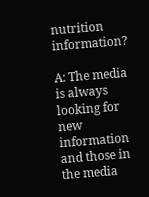nutrition information?

A: The media is always looking for new information and those in the media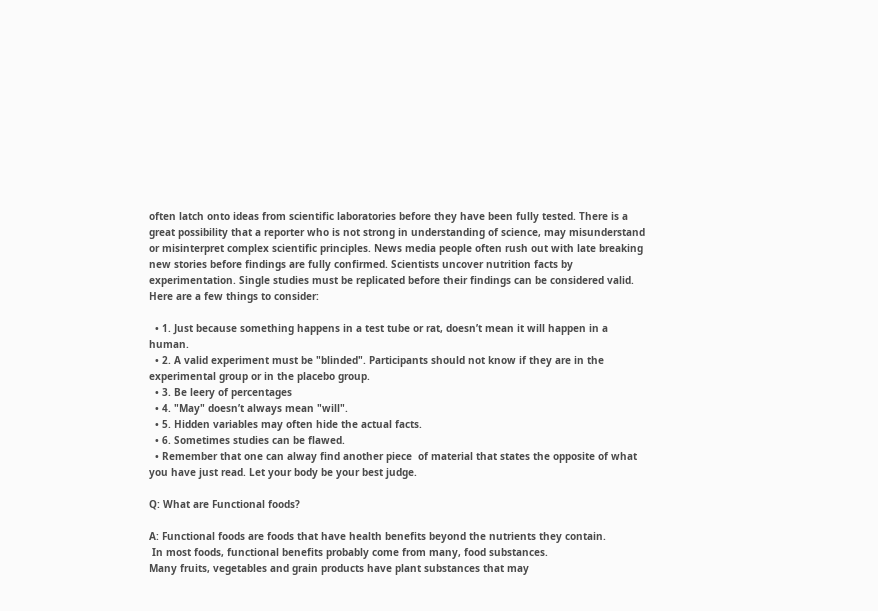often latch onto ideas from scientific laboratories before they have been fully tested. There is a great possibility that a reporter who is not strong in understanding of science, may misunderstand or misinterpret complex scientific principles. News media people often rush out with late breaking new stories before findings are fully confirmed. Scientists uncover nutrition facts by experimentation. Single studies must be replicated before their findings can be considered valid. Here are a few things to consider:

  • 1. Just because something happens in a test tube or rat, doesn’t mean it will happen in a human.
  • 2. A valid experiment must be "blinded". Participants should not know if they are in the experimental group or in the placebo group.
  • 3. Be leery of percentages
  • 4. "May" doesn’t always mean "will".
  • 5. Hidden variables may often hide the actual facts.
  • 6. Sometimes studies can be flawed.
  • Remember that one can alway find another piece  of material that states the opposite of what you have just read. Let your body be your best judge.

Q: What are Functional foods?

A: Functional foods are foods that have health benefits beyond the nutrients they contain.
 In most foods, functional benefits probably come from many, food substances.
Many fruits, vegetables and grain products have plant substances that may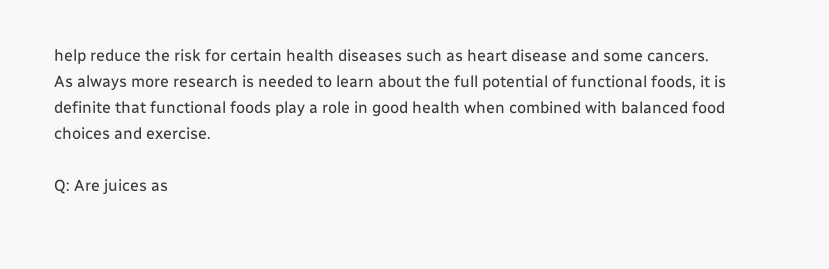help reduce the risk for certain health diseases such as heart disease and some cancers.
As always more research is needed to learn about the full potential of functional foods, it is definite that functional foods play a role in good health when combined with balanced food choices and exercise.

Q: Are juices as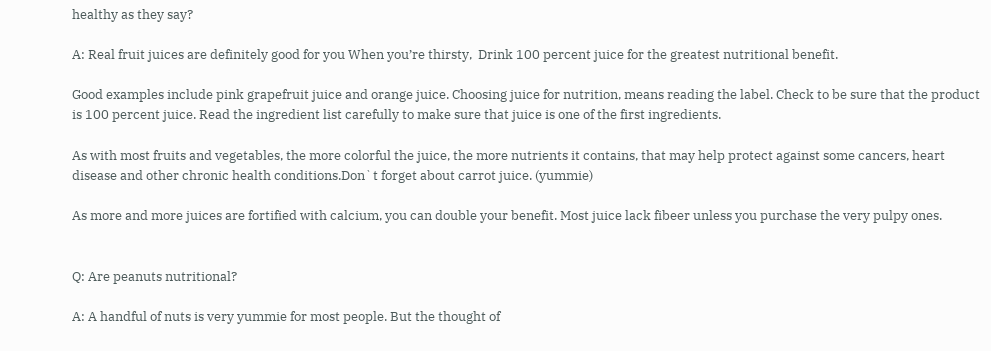healthy as they say?

A: Real fruit juices are definitely good for you When you’re thirsty,  Drink 100 percent juice for the greatest nutritional benefit.

Good examples include pink grapefruit juice and orange juice. Choosing juice for nutrition, means reading the label. Check to be sure that the product is 100 percent juice. Read the ingredient list carefully to make sure that juice is one of the first ingredients.

As with most fruits and vegetables, the more colorful the juice, the more nutrients it contains, that may help protect against some cancers, heart disease and other chronic health conditions.Don`t forget about carrot juice. (yummie)

As more and more juices are fortified with calcium, you can double your benefit. Most juice lack fibeer unless you purchase the very pulpy ones.


Q: Are peanuts nutritional?

A: A handful of nuts is very yummie for most people. But the thought of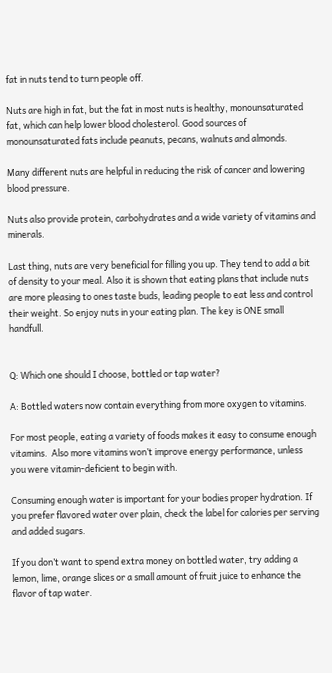fat in nuts tend to turn people off.

Nuts are high in fat, but the fat in most nuts is healthy, monounsaturated fat, which can help lower blood cholesterol. Good sources of monounsaturated fats include peanuts, pecans, walnuts and almonds.

Many different nuts are helpful in reducing the risk of cancer and lowering blood pressure.

Nuts also provide protein, carbohydrates and a wide variety of vitamins and minerals.

Last thing, nuts are very beneficial for filling you up. They tend to add a bit of density to your meal. Also it is shown that eating plans that include nuts are more pleasing to ones taste buds, leading people to eat less and control their weight. So enjoy nuts in your eating plan. The key is ONE small handfull.


Q: Which one should I choose, bottled or tap water?

A: Bottled waters now contain everything from more oxygen to vitamins.

For most people, eating a variety of foods makes it easy to consume enough vitamins.  Also more vitamins won’t improve energy performance, unless you were vitamin-deficient to begin with.

Consuming enough water is important for your bodies proper hydration. If you prefer flavored water over plain, check the label for calories per serving and added sugars.

If you don’t want to spend extra money on bottled water, try adding a lemon, lime, orange slices or a small amount of fruit juice to enhance the flavor of tap water.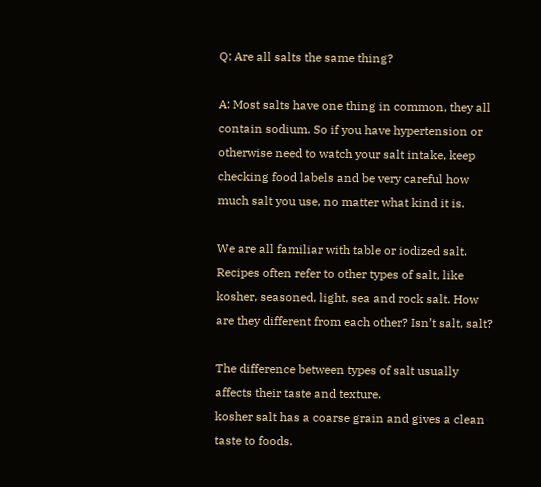Q: Are all salts the same thing?

A: Most salts have one thing in common, they all contain sodium. So if you have hypertension or otherwise need to watch your salt intake, keep checking food labels and be very careful how much salt you use, no matter what kind it is.

We are all familiar with table or iodized salt.  Recipes often refer to other types of salt, like kosher, seasoned, light, sea and rock salt. How are they different from each other? Isn’t salt, salt?

The difference between types of salt usually affects their taste and texture.
kosher salt has a coarse grain and gives a clean taste to foods.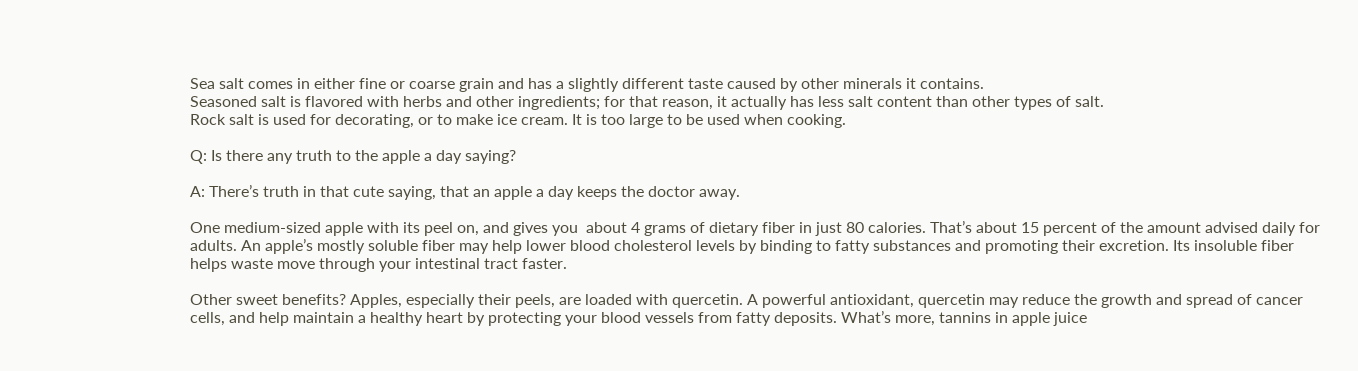Sea salt comes in either fine or coarse grain and has a slightly different taste caused by other minerals it contains.
Seasoned salt is flavored with herbs and other ingredients; for that reason, it actually has less salt content than other types of salt.
Rock salt is used for decorating, or to make ice cream. It is too large to be used when cooking.

Q: Is there any truth to the apple a day saying?

A: There’s truth in that cute saying, that an apple a day keeps the doctor away.

One medium-sized apple with its peel on, and gives you  about 4 grams of dietary fiber in just 80 calories. That’s about 15 percent of the amount advised daily for adults. An apple’s mostly soluble fiber may help lower blood cholesterol levels by binding to fatty substances and promoting their excretion. Its insoluble fiber helps waste move through your intestinal tract faster.

Other sweet benefits? Apples, especially their peels, are loaded with quercetin. A powerful antioxidant, quercetin may reduce the growth and spread of cancer cells, and help maintain a healthy heart by protecting your blood vessels from fatty deposits. What’s more, tannins in apple juice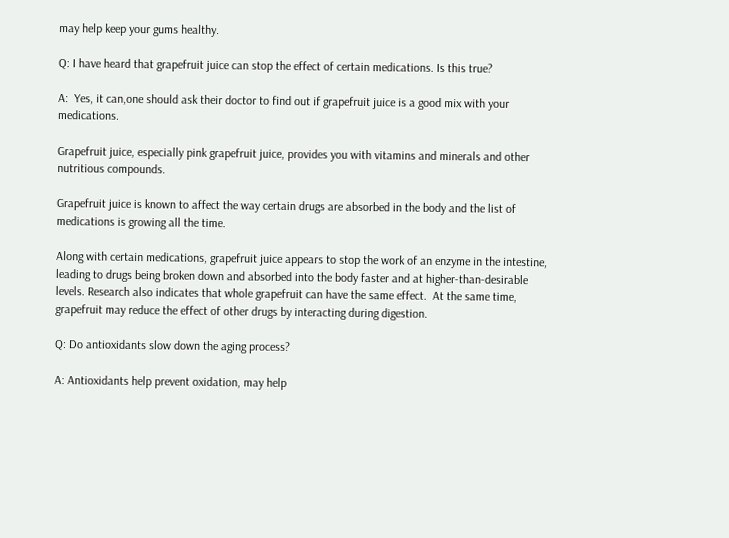may help keep your gums healthy.

Q: I have heard that grapefruit juice can stop the effect of certain medications. Is this true?

A:  Yes, it can,one should ask their doctor to find out if grapefruit juice is a good mix with your medications.

Grapefruit juice, especially pink grapefruit juice, provides you with vitamins and minerals and other nutritious compounds.

Grapefruit juice is known to affect the way certain drugs are absorbed in the body and the list of medications is growing all the time.

Along with certain medications, grapefruit juice appears to stop the work of an enzyme in the intestine, leading to drugs being broken down and absorbed into the body faster and at higher-than-desirable levels. Research also indicates that whole grapefruit can have the same effect.  At the same time, grapefruit may reduce the effect of other drugs by interacting during digestion.

Q: Do antioxidants slow down the aging process?

A: Antioxidants help prevent oxidation, may help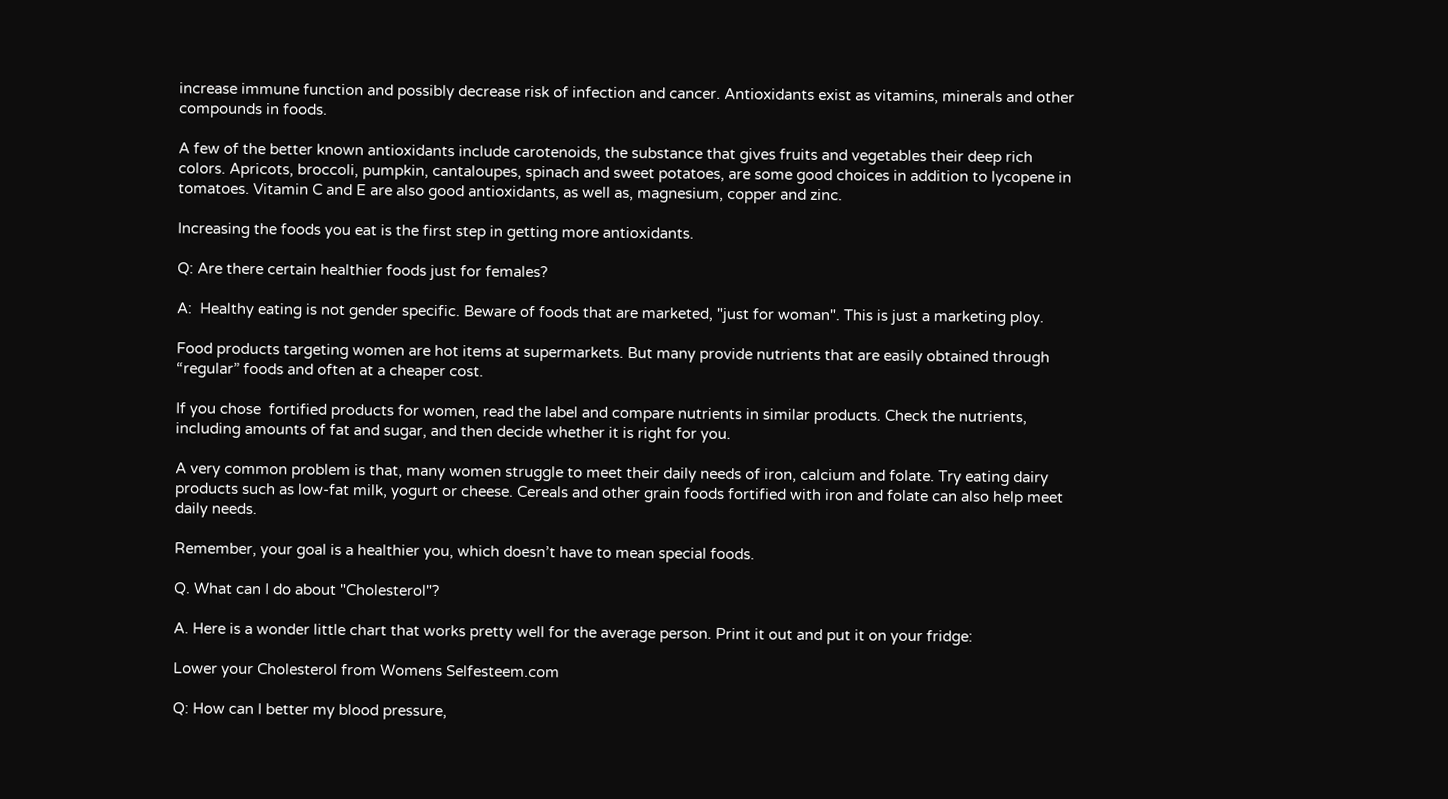increase immune function and possibly decrease risk of infection and cancer. Antioxidants exist as vitamins, minerals and other compounds in foods.

A few of the better known antioxidants include carotenoids, the substance that gives fruits and vegetables their deep rich colors. Apricots, broccoli, pumpkin, cantaloupes, spinach and sweet potatoes, are some good choices in addition to lycopene in tomatoes. Vitamin C and E are also good antioxidants, as well as, magnesium, copper and zinc.

Increasing the foods you eat is the first step in getting more antioxidants.

Q: Are there certain healthier foods just for females?

A:  Healthy eating is not gender specific. Beware of foods that are marketed, "just for woman". This is just a marketing ploy.

Food products targeting women are hot items at supermarkets. But many provide nutrients that are easily obtained through “regular” foods and often at a cheaper cost.

If you chose  fortified products for women, read the label and compare nutrients in similar products. Check the nutrients, including amounts of fat and sugar, and then decide whether it is right for you.

A very common problem is that, many women struggle to meet their daily needs of iron, calcium and folate. Try eating dairy products such as low-fat milk, yogurt or cheese. Cereals and other grain foods fortified with iron and folate can also help meet daily needs.

Remember, your goal is a healthier you, which doesn’t have to mean special foods.

Q. What can I do about "Cholesterol"?

A. Here is a wonder little chart that works pretty well for the average person. Print it out and put it on your fridge:

Lower your Cholesterol from Womens Selfesteem.com

Q: How can I better my blood pressure,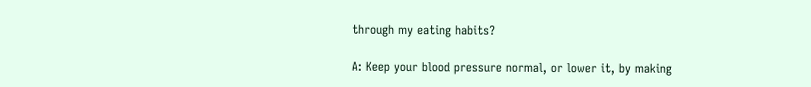through my eating habits?

A: Keep your blood pressure normal, or lower it, by making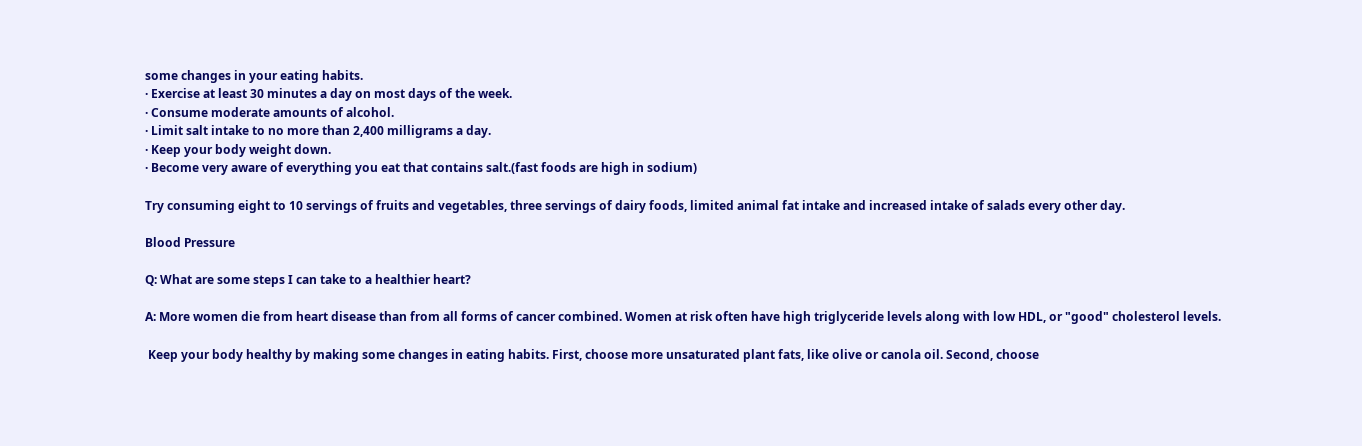some changes in your eating habits.
· Exercise at least 30 minutes a day on most days of the week.
· Consume moderate amounts of alcohol.
· Limit salt intake to no more than 2,400 milligrams a day.
· Keep your body weight down.
· Become very aware of everything you eat that contains salt.(fast foods are high in sodium)

Try consuming eight to 10 servings of fruits and vegetables, three servings of dairy foods, limited animal fat intake and increased intake of salads every other day.

Blood Pressure

Q: What are some steps I can take to a healthier heart?

A: More women die from heart disease than from all forms of cancer combined. Women at risk often have high triglyceride levels along with low HDL, or "good" cholesterol levels.

 Keep your body healthy by making some changes in eating habits. First, choose more unsaturated plant fats, like olive or canola oil. Second, choose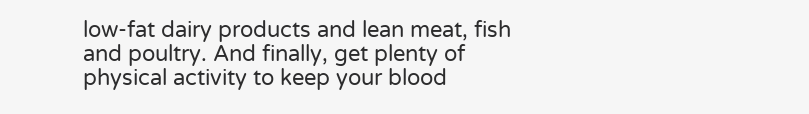low-fat dairy products and lean meat, fish and poultry. And finally, get plenty of physical activity to keep your blood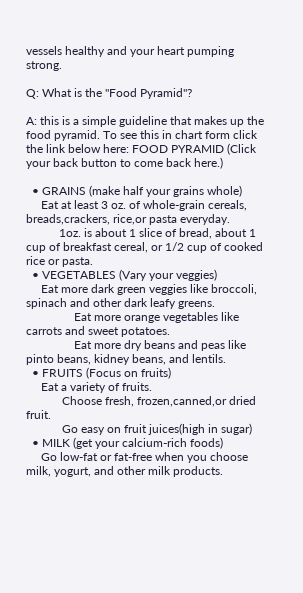vessels healthy and your heart pumping strong.

Q: What is the "Food Pyramid"?

A: this is a simple guideline that makes up the food pyramid. To see this in chart form click the link below here: FOOD PYRAMID (Click your back button to come back here.)

  • GRAINS (make half your grains whole)
     Eat at least 3 oz. of whole-grain cereals, breads,crackers, rice,or pasta everyday.
           1oz. is about 1 slice of bread, about 1 cup of breakfast cereal, or 1/2 cup of cooked rice or pasta.
  • VEGETABLES (Vary your veggies)
     Eat more dark green veggies like broccoli, spinach and other dark leafy greens.
                Eat more orange vegetables like carrots and sweet potatoes.
                Eat more dry beans and peas like pinto beans, kidney beans, and lentils.
  • FRUITS (Focus on fruits)
     Eat a variety of fruits.
            Choose fresh, frozen,canned,or dried fruit.
            Go easy on fruit juices(high in sugar)
  • MILK (get your calcium-rich foods)
     Go low-fat or fat-free when you choose milk, yogurt, and other milk products.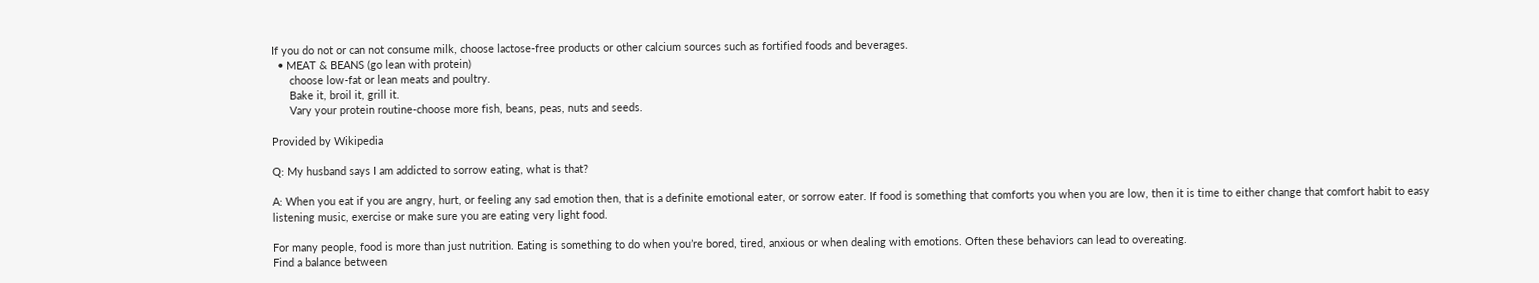If you do not or can not consume milk, choose lactose-free products or other calcium sources such as fortified foods and beverages.
  • MEAT & BEANS (go lean with protein)
      choose low-fat or lean meats and poultry.
      Bake it, broil it, grill it.
      Vary your protein routine-choose more fish, beans, peas, nuts and seeds.

Provided by Wikipedia

Q: My husband says I am addicted to sorrow eating, what is that?

A: When you eat if you are angry, hurt, or feeling any sad emotion then, that is a definite emotional eater, or sorrow eater. If food is something that comforts you when you are low, then it is time to either change that comfort habit to easy listening music, exercise or make sure you are eating very light food.

For many people, food is more than just nutrition. Eating is something to do when you’re bored, tired, anxious or when dealing with emotions. Often these behaviors can lead to overeating.
Find a balance between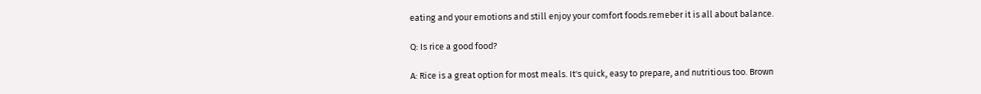eating and your emotions and still enjoy your comfort foods.remeber it is all about balance.

Q: Is rice a good food?

A: Rice is a great option for most meals. It's quick, easy to prepare, and nutritious too. Brown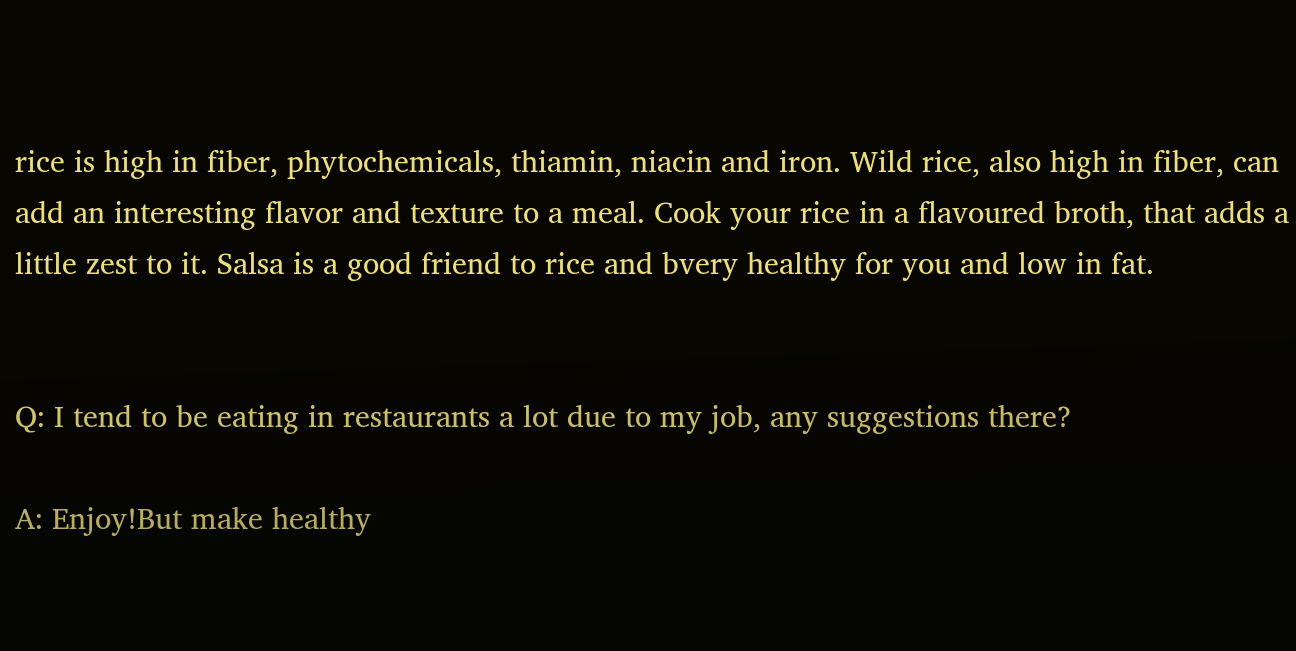rice is high in fiber, phytochemicals, thiamin, niacin and iron. Wild rice, also high in fiber, can add an interesting flavor and texture to a meal. Cook your rice in a flavoured broth, that adds a little zest to it. Salsa is a good friend to rice and bvery healthy for you and low in fat.


Q: I tend to be eating in restaurants a lot due to my job, any suggestions there?

A: Enjoy!But make healthy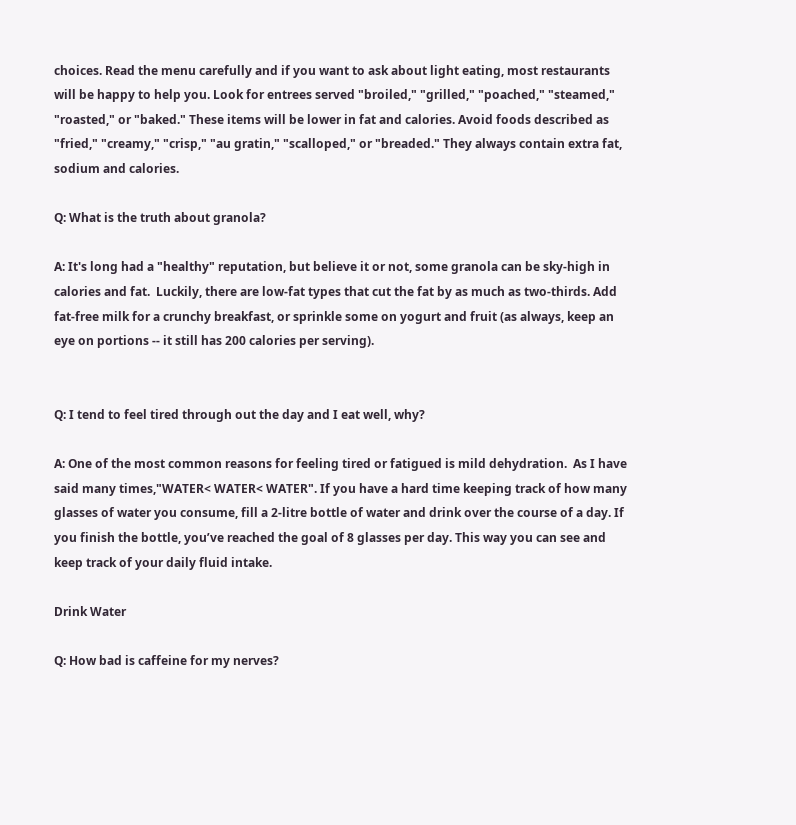choices. Read the menu carefully and if you want to ask about light eating, most restaurants will be happy to help you. Look for entrees served "broiled," "grilled," "poached," "steamed," "roasted," or "baked." These items will be lower in fat and calories. Avoid foods described as "fried," "creamy," "crisp," "au gratin," "scalloped," or "breaded." They always contain extra fat, sodium and calories.

Q: What is the truth about granola?

A: It's long had a "healthy" reputation, but believe it or not, some granola can be sky-high in calories and fat.  Luckily, there are low-fat types that cut the fat by as much as two-thirds. Add fat-free milk for a crunchy breakfast, or sprinkle some on yogurt and fruit (as always, keep an eye on portions -- it still has 200 calories per serving).


Q: I tend to feel tired through out the day and I eat well, why?

A: One of the most common reasons for feeling tired or fatigued is mild dehydration.  As I have said many times,"WATER< WATER< WATER". If you have a hard time keeping track of how many glasses of water you consume, fill a 2-litre bottle of water and drink over the course of a day. If you finish the bottle, you’ve reached the goal of 8 glasses per day. This way you can see and keep track of your daily fluid intake.

Drink Water

Q: How bad is caffeine for my nerves?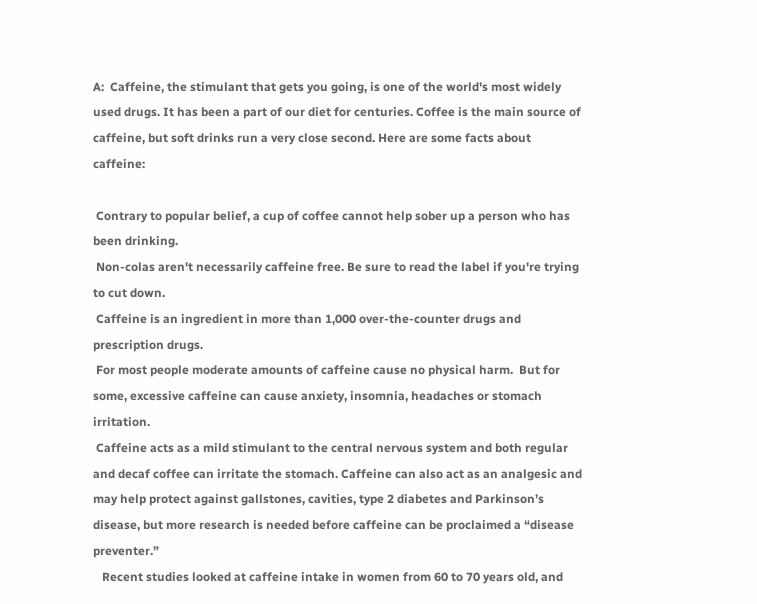A:  Caffeine, the stimulant that gets you going, is one of the world's most widely used drugs. It has been a part of our diet for centuries. Coffee is the main source of caffeine, but soft drinks run a very close second. Here are some facts about caffeine:

 Contrary to popular belief, a cup of coffee cannot help sober up a person who has been drinking.
 Non-colas aren't necessarily caffeine free. Be sure to read the label if you're trying to cut down.
 Caffeine is an ingredient in more than 1,000 over-the-counter drugs and prescription drugs.
 For most people moderate amounts of caffeine cause no physical harm.  But for some, excessive caffeine can cause anxiety, insomnia, headaches or stomach irritation.
 Caffeine acts as a mild stimulant to the central nervous system and both regular and decaf coffee can irritate the stomach. Caffeine can also act as an analgesic and may help protect against gallstones, cavities, type 2 diabetes and Parkinson’s disease, but more research is needed before caffeine can be proclaimed a “disease preventer.”
   Recent studies looked at caffeine intake in women from 60 to 70 years old, and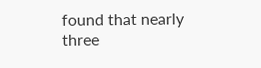found that nearly three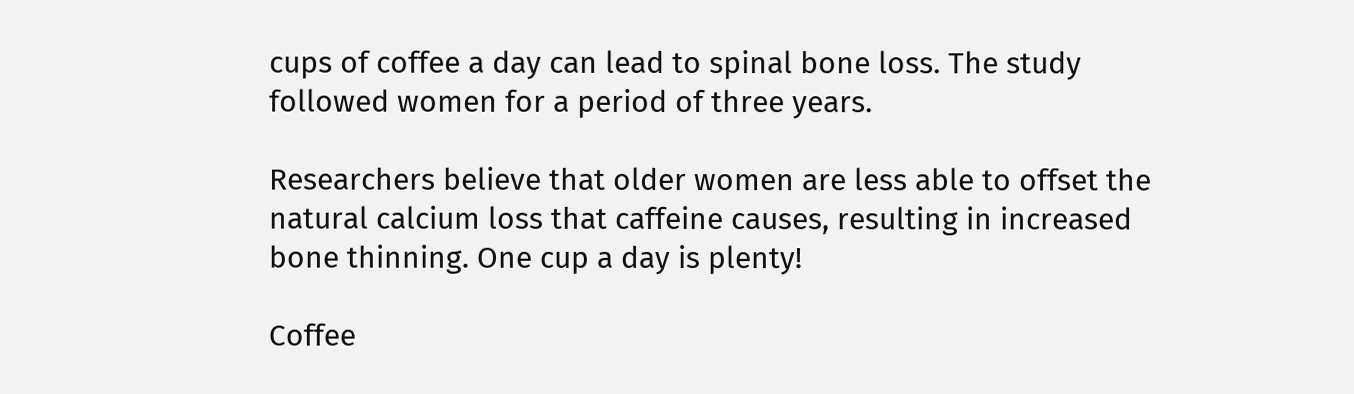cups of coffee a day can lead to spinal bone loss. The study followed women for a period of three years.

Researchers believe that older women are less able to offset the natural calcium loss that caffeine causes, resulting in increased bone thinning. One cup a day is plenty!

Coffee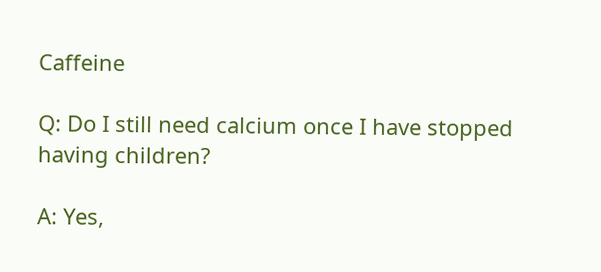Caffeine

Q: Do I still need calcium once I have stopped having children?

A: Yes,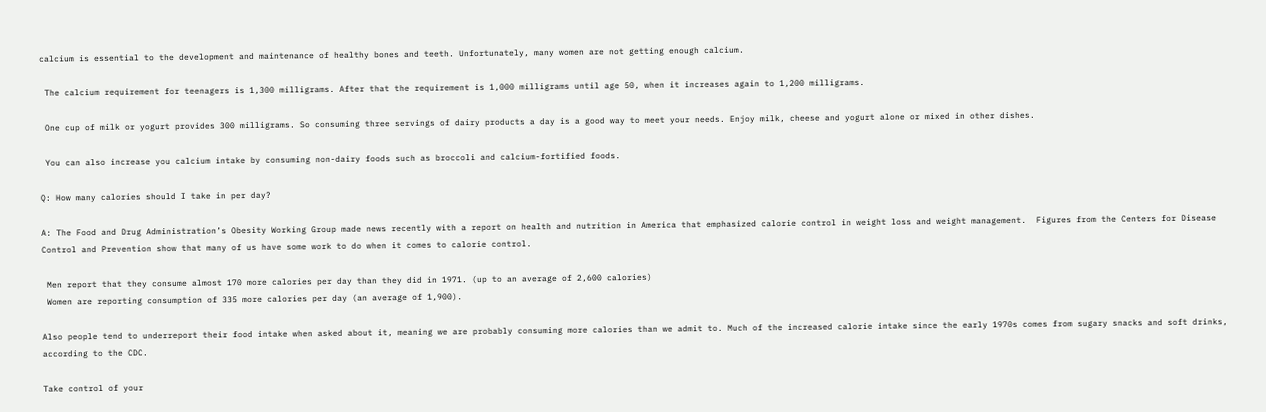calcium is essential to the development and maintenance of healthy bones and teeth. Unfortunately, many women are not getting enough calcium.

 The calcium requirement for teenagers is 1,300 milligrams. After that the requirement is 1,000 milligrams until age 50, when it increases again to 1,200 milligrams.

 One cup of milk or yogurt provides 300 milligrams. So consuming three servings of dairy products a day is a good way to meet your needs. Enjoy milk, cheese and yogurt alone or mixed in other dishes.

 You can also increase you calcium intake by consuming non-dairy foods such as broccoli and calcium-fortified foods.

Q: How many calories should I take in per day?

A: The Food and Drug Administration’s Obesity Working Group made news recently with a report on health and nutrition in America that emphasized calorie control in weight loss and weight management.  Figures from the Centers for Disease Control and Prevention show that many of us have some work to do when it comes to calorie control.

 Men report that they consume almost 170 more calories per day than they did in 1971. (up to an average of 2,600 calories)
 Women are reporting consumption of 335 more calories per day (an average of 1,900).

Also people tend to underreport their food intake when asked about it, meaning we are probably consuming more calories than we admit to. Much of the increased calorie intake since the early 1970s comes from sugary snacks and soft drinks, according to the CDC.

Take control of your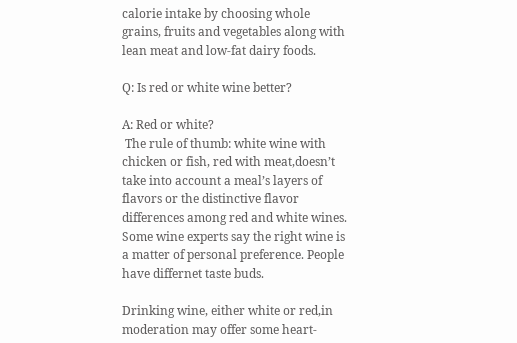calorie intake by choosing whole grains, fruits and vegetables along with lean meat and low-fat dairy foods.

Q: Is red or white wine better?

A: Red or white?
 The rule of thumb: white wine with chicken or fish, red with meat,doesn’t take into account a meal’s layers of flavors or the distinctive flavor differences among red and white wines. Some wine experts say the right wine is a matter of personal preference. People have differnet taste buds.

Drinking wine, either white or red,in moderation may offer some heart-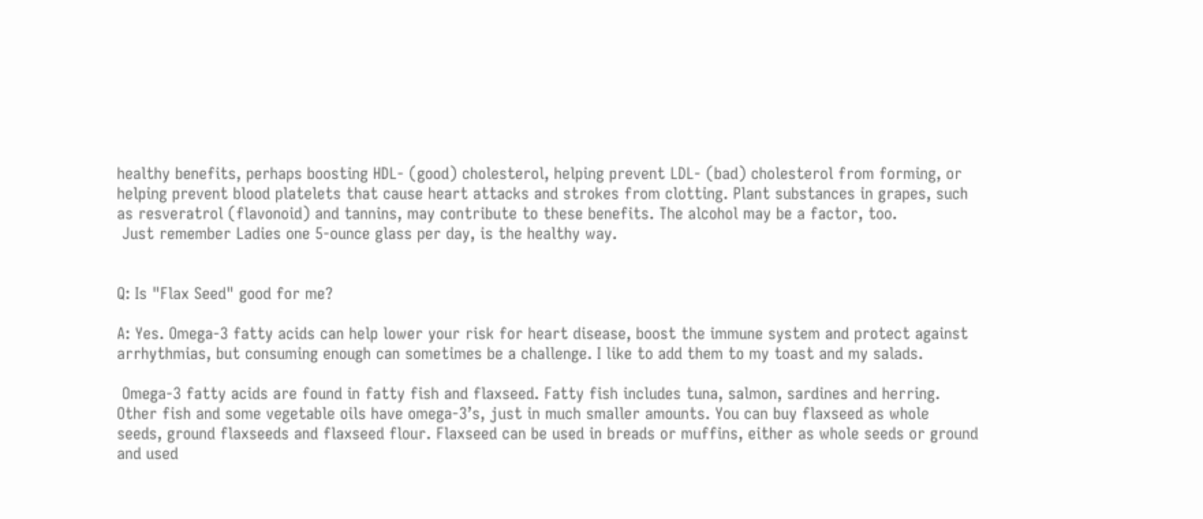healthy benefits, perhaps boosting HDL- (good) cholesterol, helping prevent LDL- (bad) cholesterol from forming, or helping prevent blood platelets that cause heart attacks and strokes from clotting. Plant substances in grapes, such as resveratrol (flavonoid) and tannins, may contribute to these benefits. The alcohol may be a factor, too.
 Just remember Ladies one 5-ounce glass per day, is the healthy way.


Q: Is "Flax Seed" good for me?

A: Yes. Omega-3 fatty acids can help lower your risk for heart disease, boost the immune system and protect against arrhythmias, but consuming enough can sometimes be a challenge. I like to add them to my toast and my salads.

 Omega-3 fatty acids are found in fatty fish and flaxseed. Fatty fish includes tuna, salmon, sardines and herring. Other fish and some vegetable oils have omega-3’s, just in much smaller amounts. You can buy flaxseed as whole seeds, ground flaxseeds and flaxseed flour. Flaxseed can be used in breads or muffins, either as whole seeds or ground and used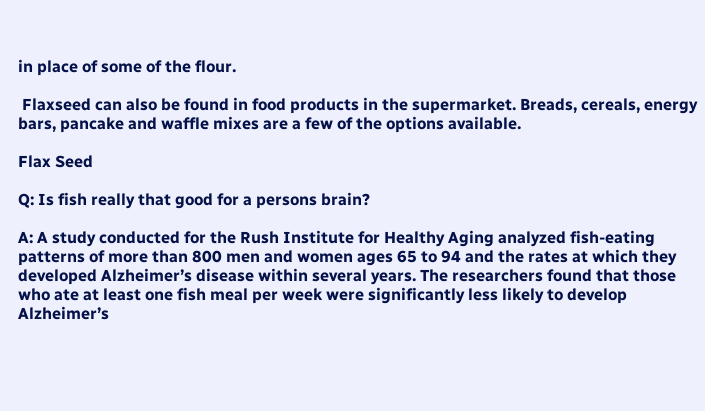in place of some of the flour.

 Flaxseed can also be found in food products in the supermarket. Breads, cereals, energy bars, pancake and waffle mixes are a few of the options available.

Flax Seed

Q: Is fish really that good for a persons brain?

A: A study conducted for the Rush Institute for Healthy Aging analyzed fish-eating patterns of more than 800 men and women ages 65 to 94 and the rates at which they developed Alzheimer’s disease within several years. The researchers found that those who ate at least one fish meal per week were significantly less likely to develop Alzheimer’s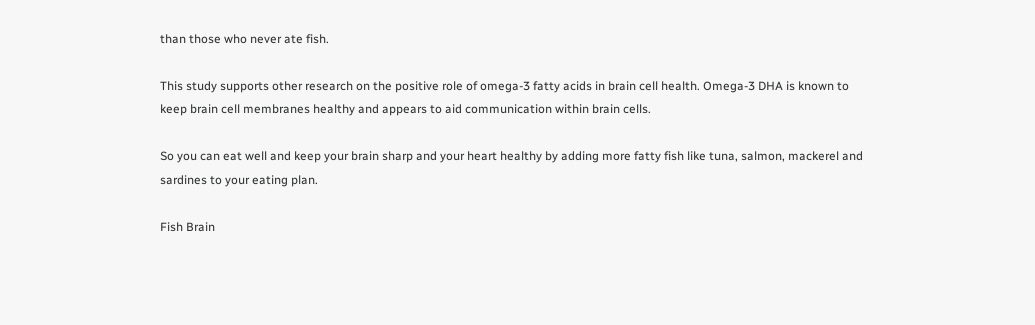than those who never ate fish.

This study supports other research on the positive role of omega-3 fatty acids in brain cell health. Omega-3 DHA is known to keep brain cell membranes healthy and appears to aid communication within brain cells.

So you can eat well and keep your brain sharp and your heart healthy by adding more fatty fish like tuna, salmon, mackerel and sardines to your eating plan.

Fish Brain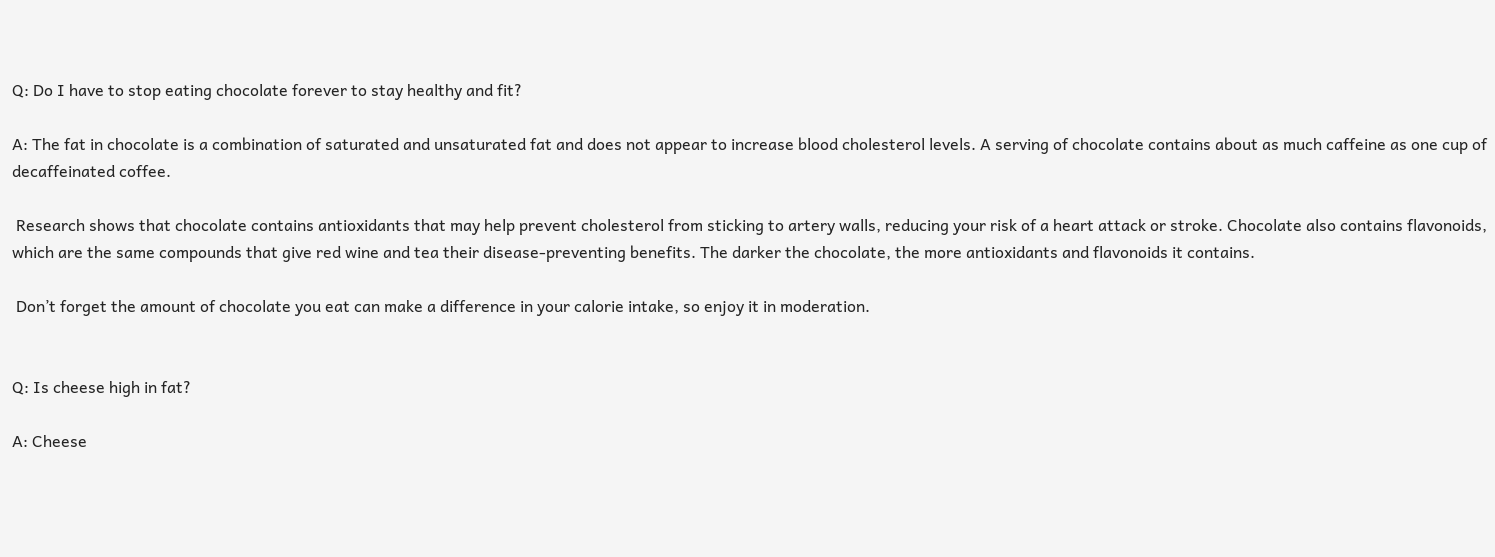Q: Do I have to stop eating chocolate forever to stay healthy and fit?

A: The fat in chocolate is a combination of saturated and unsaturated fat and does not appear to increase blood cholesterol levels. A serving of chocolate contains about as much caffeine as one cup of decaffeinated coffee.

 Research shows that chocolate contains antioxidants that may help prevent cholesterol from sticking to artery walls, reducing your risk of a heart attack or stroke. Chocolate also contains flavonoids, which are the same compounds that give red wine and tea their disease-preventing benefits. The darker the chocolate, the more antioxidants and flavonoids it contains.

 Don’t forget the amount of chocolate you eat can make a difference in your calorie intake, so enjoy it in moderation.


Q: Is cheese high in fat?

A: Cheese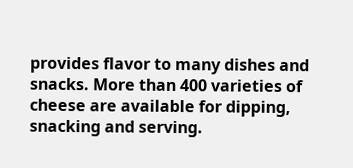provides flavor to many dishes and snacks. More than 400 varieties of cheese are available for dipping, snacking and serving.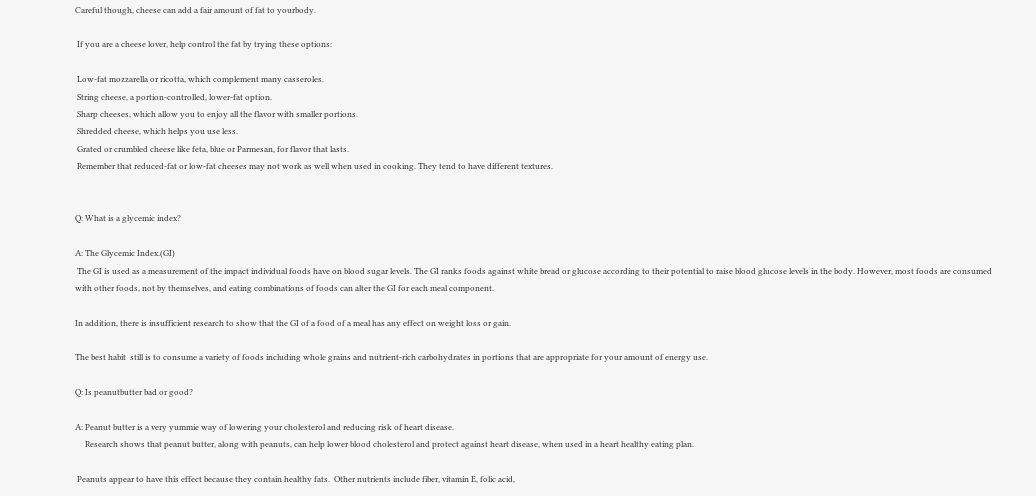Careful though, cheese can add a fair amount of fat to yourbody.

 If you are a cheese lover, help control the fat by trying these options:

 Low-fat mozzarella or ricotta, which complement many casseroles.
 String cheese, a portion-controlled, lower-fat option.
 Sharp cheeses, which allow you to enjoy all the flavor with smaller portions.
 Shredded cheese, which helps you use less.
 Grated or crumbled cheese like feta, blue or Parmesan, for flavor that lasts.
 Remember that reduced-fat or low-fat cheeses may not work as well when used in cooking. They tend to have different textures.


Q: What is a glycemic index?

A: The Glycemic Index.(GI)
 The GI is used as a measurement of the impact individual foods have on blood sugar levels. The GI ranks foods against white bread or glucose according to their potential to raise blood glucose levels in the body. However, most foods are consumed with other foods, not by themselves, and eating combinations of foods can alter the GI for each meal component.

In addition, there is insufficient research to show that the GI of a food of a meal has any effect on weight loss or gain.

The best habit  still is to consume a variety of foods including whole grains and nutrient-rich carbohydrates in portions that are appropriate for your amount of energy use.

Q: Is peanutbutter bad or good?

A: Peanut butter is a very yummie way of lowering your cholesterol and reducing risk of heart disease.
     Research shows that peanut butter, along with peanuts, can help lower blood cholesterol and protect against heart disease, when used in a heart healthy eating plan.

 Peanuts appear to have this effect because they contain healthy fats.  Other nutrients include fiber, vitamin E, folic acid,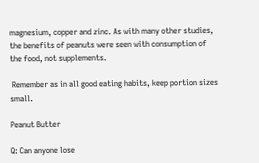magnesium, copper and zinc. As with many other studies, the benefits of peanuts were seen with consumption of the food, not supplements.

 Remember as in all good eating habits, keep portion sizes small.

Peanut Butter

Q: Can anyone lose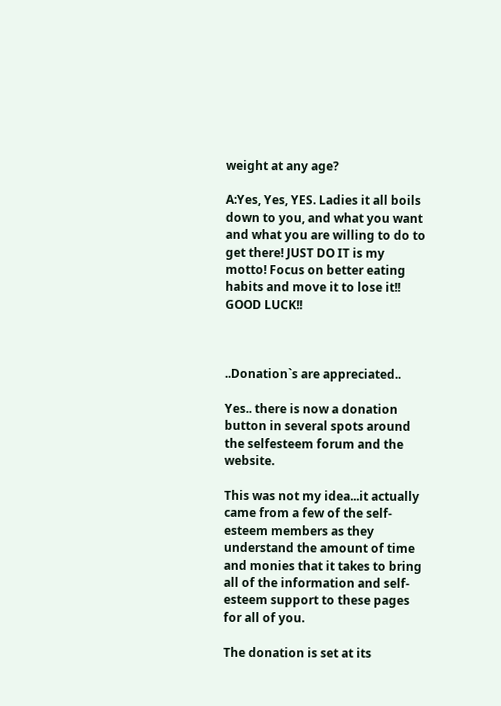weight at any age?

A:Yes, Yes, YES. Ladies it all boils down to you, and what you want and what you are willing to do to get there! JUST DO IT is my motto! Focus on better eating habits and move it to lose it!! GOOD LUCK!!



..Donation`s are appreciated..

Yes.. there is now a donation button in several spots around the selfesteem forum and the website.

This was not my idea...it actually came from a few of the self-esteem members as they understand the amount of time and monies that it takes to bring all of the information and self-esteem support to these pages for all of you.

The donation is set at its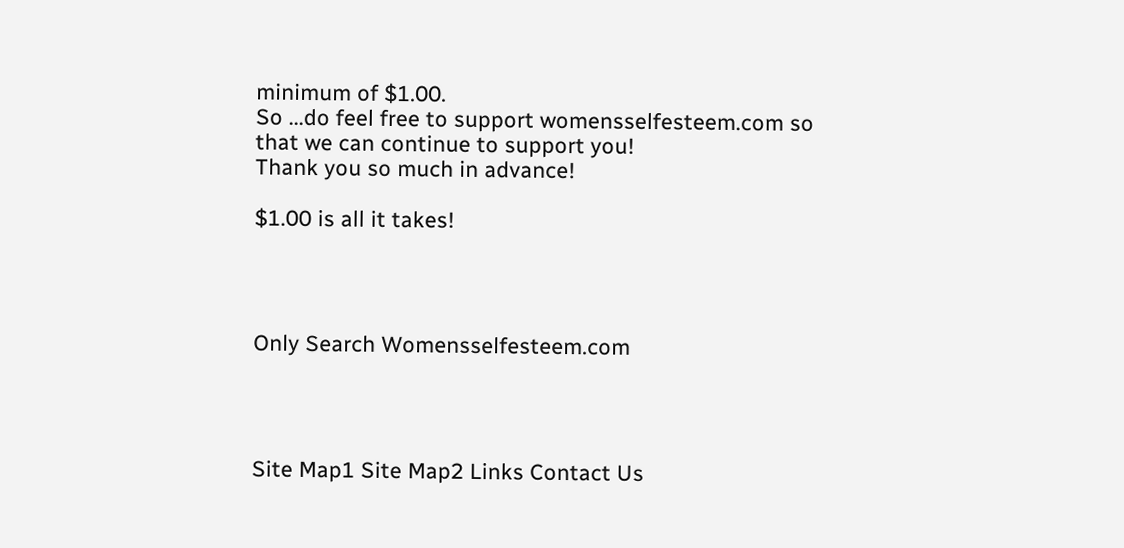minimum of $1.00.
So ...do feel free to support womensselfesteem.com so that we can continue to support you!
Thank you so much in advance!

$1.00 is all it takes!




Only Search Womensselfesteem.com




Site Map1 Site Map2 Links Contact Us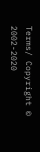Terms/ Copyright © 2002-2020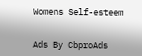Womens Self-esteem


Ads By CbproAds